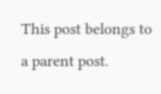This post belongs to a parent post.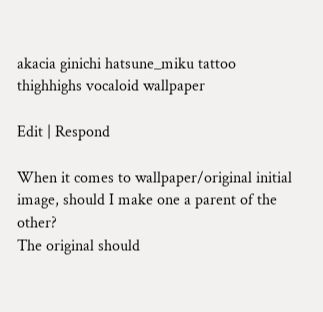akacia ginichi hatsune_miku tattoo thighhighs vocaloid wallpaper

Edit | Respond

When it comes to wallpaper/original initial image, should I make one a parent of the other?
The original should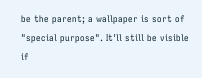be the parent; a wallpaper is sort of "special purpose". It'll still be visible if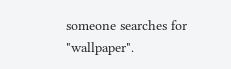someone searches for "wallpaper".